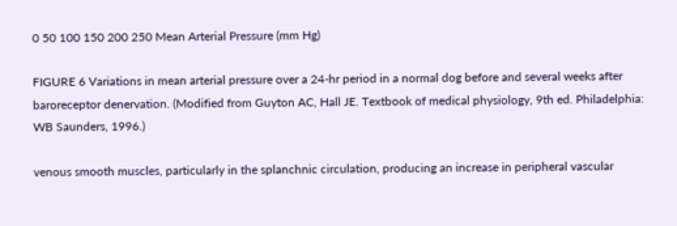0 50 100 150 200 250 Mean Arterial Pressure (mm Hg)

FIGURE 6 Variations in mean arterial pressure over a 24-hr period in a normal dog before and several weeks after baroreceptor denervation. (Modified from Guyton AC, Hall JE. Textbook of medical physiology, 9th ed. Philadelphia: WB Saunders, 1996.)

venous smooth muscles, particularly in the splanchnic circulation, producing an increase in peripheral vascular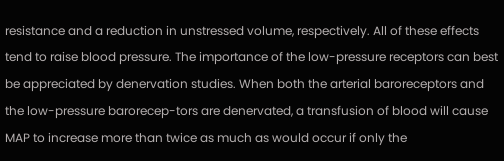resistance and a reduction in unstressed volume, respectively. All of these effects tend to raise blood pressure. The importance of the low-pressure receptors can best be appreciated by denervation studies. When both the arterial baroreceptors and the low-pressure barorecep-tors are denervated, a transfusion of blood will cause MAP to increase more than twice as much as would occur if only the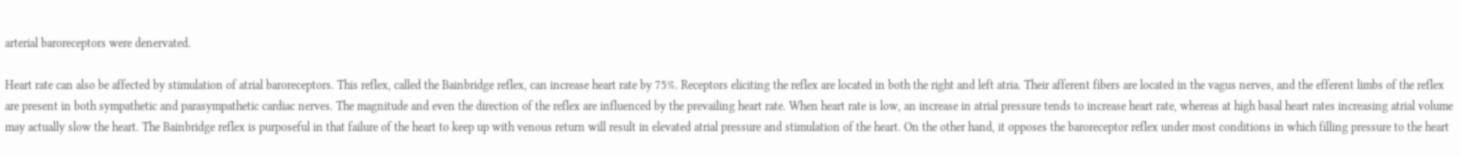arterial baroreceptors were denervated.

Heart rate can also be affected by stimulation of atrial baroreceptors. This reflex, called the Bainbridge reflex, can increase heart rate by 75%. Receptors eliciting the reflex are located in both the right and left atria. Their afferent fibers are located in the vagus nerves, and the efferent limbs of the reflex are present in both sympathetic and parasympathetic cardiac nerves. The magnitude and even the direction of the reflex are influenced by the prevailing heart rate. When heart rate is low, an increase in atrial pressure tends to increase heart rate, whereas at high basal heart rates increasing atrial volume may actually slow the heart. The Bainbridge reflex is purposeful in that failure of the heart to keep up with venous return will result in elevated atrial pressure and stimulation of the heart. On the other hand, it opposes the baroreceptor reflex under most conditions in which filling pressure to the heart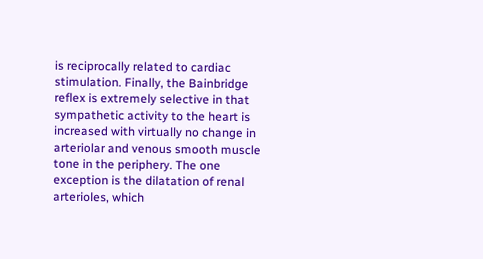is reciprocally related to cardiac stimulation. Finally, the Bainbridge reflex is extremely selective in that sympathetic activity to the heart is increased with virtually no change in arteriolar and venous smooth muscle tone in the periphery. The one exception is the dilatation of renal arterioles, which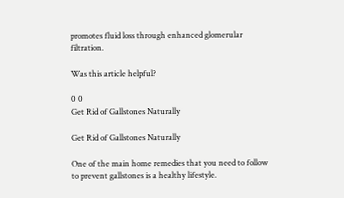promotes fluid loss through enhanced glomerular filtration.

Was this article helpful?

0 0
Get Rid of Gallstones Naturally

Get Rid of Gallstones Naturally

One of the main home remedies that you need to follow to prevent gallstones is a healthy lifestyle.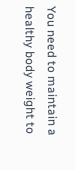You need to maintain a healthy body weight to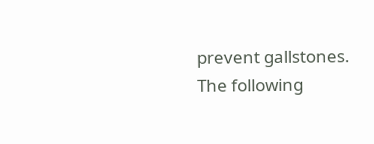prevent gallstones. The following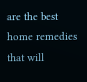are the best home remedies that will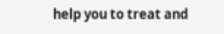help you to treat and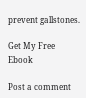prevent gallstones.

Get My Free Ebook

Post a comment